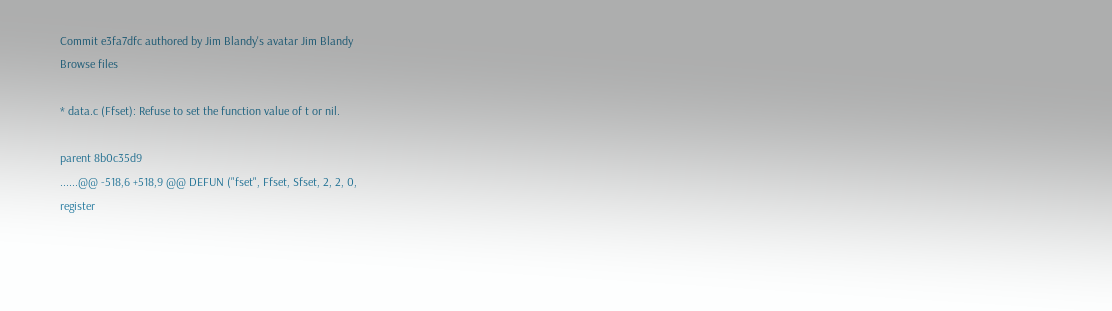Commit e3fa7dfc authored by Jim Blandy's avatar Jim Blandy
Browse files

* data.c (Ffset): Refuse to set the function value of t or nil.

parent 8b0c35d9
......@@ -518,6 +518,9 @@ DEFUN ("fset", Ffset, Sfset, 2, 2, 0,
register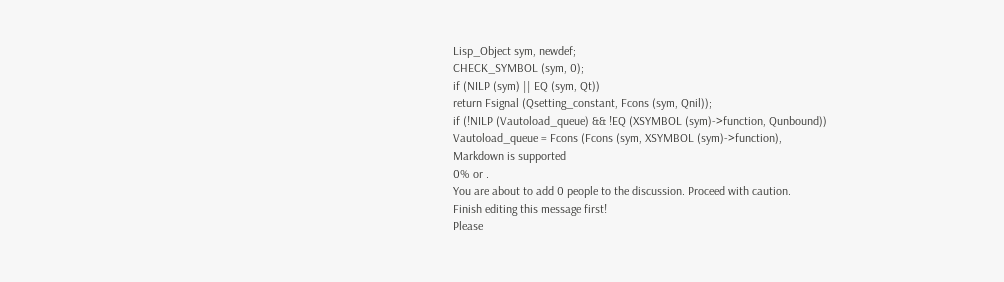Lisp_Object sym, newdef;
CHECK_SYMBOL (sym, 0);
if (NILP (sym) || EQ (sym, Qt))
return Fsignal (Qsetting_constant, Fcons (sym, Qnil));
if (!NILP (Vautoload_queue) && !EQ (XSYMBOL (sym)->function, Qunbound))
Vautoload_queue = Fcons (Fcons (sym, XSYMBOL (sym)->function),
Markdown is supported
0% or .
You are about to add 0 people to the discussion. Proceed with caution.
Finish editing this message first!
Please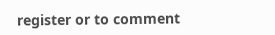register or to comment